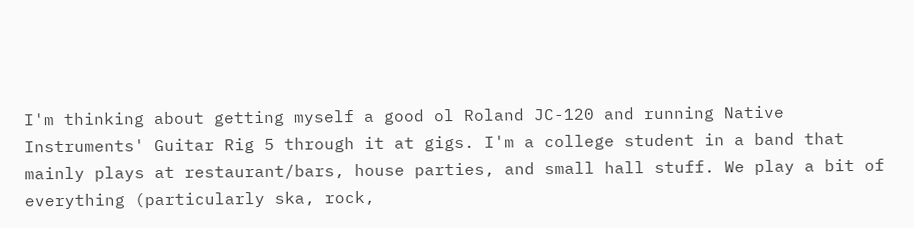I'm thinking about getting myself a good ol Roland JC-120 and running Native Instruments' Guitar Rig 5 through it at gigs. I'm a college student in a band that mainly plays at restaurant/bars, house parties, and small hall stuff. We play a bit of everything (particularly ska, rock,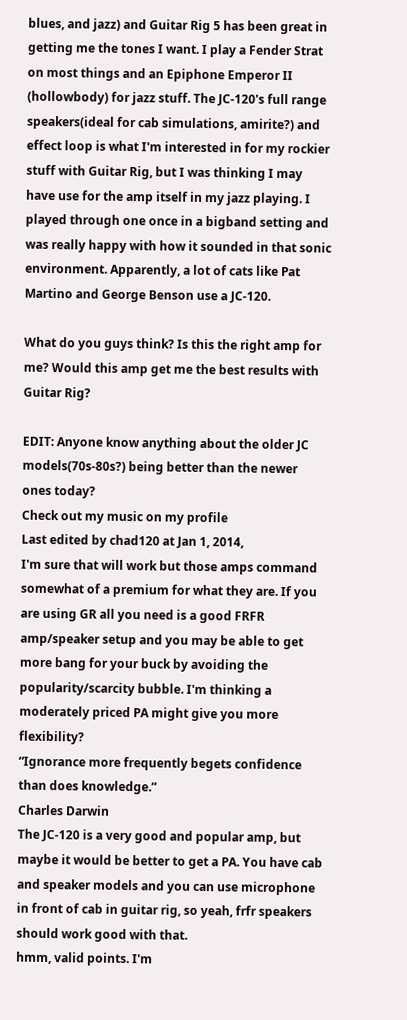blues, and jazz) and Guitar Rig 5 has been great in getting me the tones I want. I play a Fender Strat on most things and an Epiphone Emperor II (hollowbody) for jazz stuff. The JC-120's full range speakers(ideal for cab simulations, amirite?) and effect loop is what I'm interested in for my rockier stuff with Guitar Rig, but I was thinking I may have use for the amp itself in my jazz playing. I played through one once in a bigband setting and was really happy with how it sounded in that sonic environment. Apparently, a lot of cats like Pat Martino and George Benson use a JC-120.

What do you guys think? Is this the right amp for me? Would this amp get me the best results with Guitar Rig?

EDIT: Anyone know anything about the older JC models(70s-80s?) being better than the newer ones today?
Check out my music on my profile
Last edited by chad120 at Jan 1, 2014,
I'm sure that will work but those amps command somewhat of a premium for what they are. If you are using GR all you need is a good FRFR amp/speaker setup and you may be able to get more bang for your buck by avoiding the popularity/scarcity bubble. I'm thinking a moderately priced PA might give you more flexibility?
“Ignorance more frequently begets confidence than does knowledge.”
Charles Darwin
The JC-120 is a very good and popular amp, but maybe it would be better to get a PA. You have cab and speaker models and you can use microphone in front of cab in guitar rig, so yeah, frfr speakers should work good with that.
hmm, valid points. I'm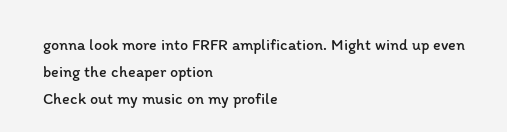gonna look more into FRFR amplification. Might wind up even being the cheaper option
Check out my music on my profile